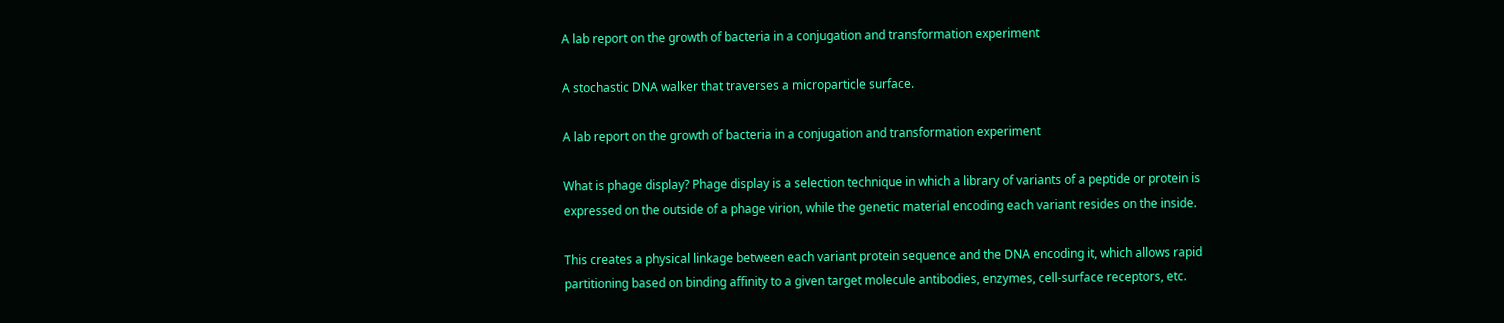A lab report on the growth of bacteria in a conjugation and transformation experiment

A stochastic DNA walker that traverses a microparticle surface.

A lab report on the growth of bacteria in a conjugation and transformation experiment

What is phage display? Phage display is a selection technique in which a library of variants of a peptide or protein is expressed on the outside of a phage virion, while the genetic material encoding each variant resides on the inside.

This creates a physical linkage between each variant protein sequence and the DNA encoding it, which allows rapid partitioning based on binding affinity to a given target molecule antibodies, enzymes, cell-surface receptors, etc.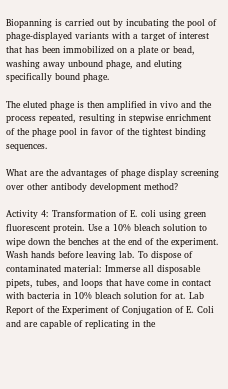Biopanning is carried out by incubating the pool of phage-displayed variants with a target of interest that has been immobilized on a plate or bead, washing away unbound phage, and eluting specifically bound phage.

The eluted phage is then amplified in vivo and the process repeated, resulting in stepwise enrichment of the phage pool in favor of the tightest binding sequences.

What are the advantages of phage display screening over other antibody development method?

Activity 4: Transformation of E. coli using green fluorescent protein. Use a 10% bleach solution to wipe down the benches at the end of the experiment. Wash hands before leaving lab. To dispose of contaminated material: Immerse all disposable pipets, tubes, and loops that have come in contact with bacteria in 10% bleach solution for at. Lab Report of the Experiment of Conjugation of E. Coli and are capable of replicating in the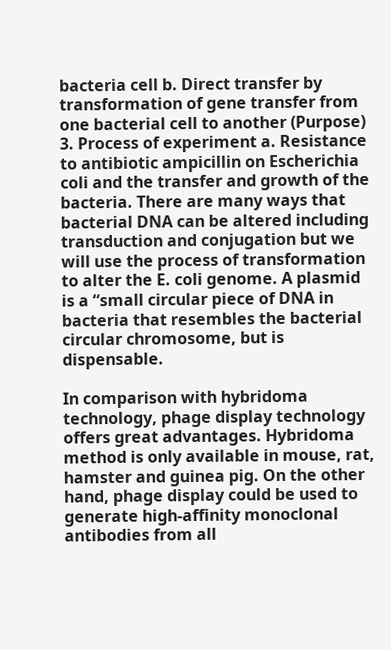bacteria cell b. Direct transfer by transformation of gene transfer from one bacterial cell to another (Purpose) 3. Process of experiment a. Resistance to antibiotic ampicillin on Escherichia coli and the transfer and growth of the bacteria. There are many ways that bacterial DNA can be altered including transduction and conjugation but we will use the process of transformation to alter the E. coli genome. A plasmid is a “small circular piece of DNA in bacteria that resembles the bacterial circular chromosome, but is dispensable.

In comparison with hybridoma technology, phage display technology offers great advantages. Hybridoma method is only available in mouse, rat, hamster and guinea pig. On the other hand, phage display could be used to generate high-affinity monoclonal antibodies from all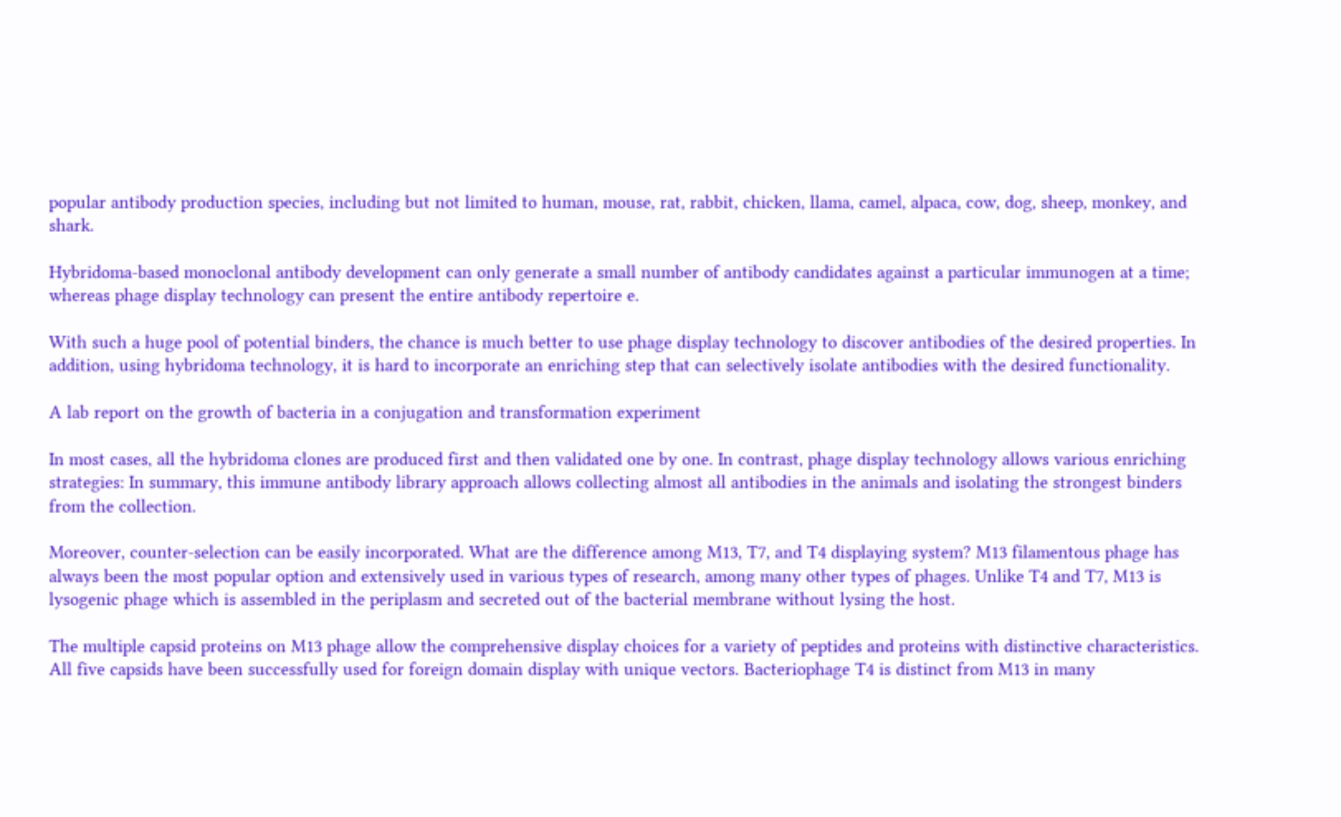popular antibody production species, including but not limited to human, mouse, rat, rabbit, chicken, llama, camel, alpaca, cow, dog, sheep, monkey, and shark.

Hybridoma-based monoclonal antibody development can only generate a small number of antibody candidates against a particular immunogen at a time; whereas phage display technology can present the entire antibody repertoire e.

With such a huge pool of potential binders, the chance is much better to use phage display technology to discover antibodies of the desired properties. In addition, using hybridoma technology, it is hard to incorporate an enriching step that can selectively isolate antibodies with the desired functionality.

A lab report on the growth of bacteria in a conjugation and transformation experiment

In most cases, all the hybridoma clones are produced first and then validated one by one. In contrast, phage display technology allows various enriching strategies: In summary, this immune antibody library approach allows collecting almost all antibodies in the animals and isolating the strongest binders from the collection.

Moreover, counter-selection can be easily incorporated. What are the difference among M13, T7, and T4 displaying system? M13 filamentous phage has always been the most popular option and extensively used in various types of research, among many other types of phages. Unlike T4 and T7, M13 is lysogenic phage which is assembled in the periplasm and secreted out of the bacterial membrane without lysing the host.

The multiple capsid proteins on M13 phage allow the comprehensive display choices for a variety of peptides and proteins with distinctive characteristics. All five capsids have been successfully used for foreign domain display with unique vectors. Bacteriophage T4 is distinct from M13 in many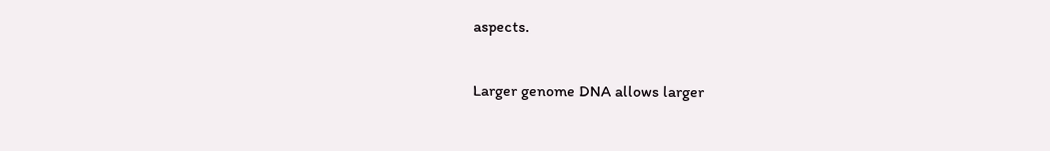aspects.

Larger genome DNA allows larger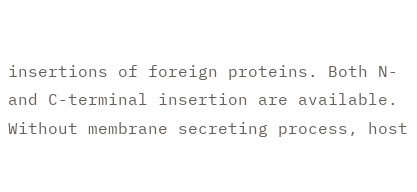insertions of foreign proteins. Both N- and C-terminal insertion are available. Without membrane secreting process, host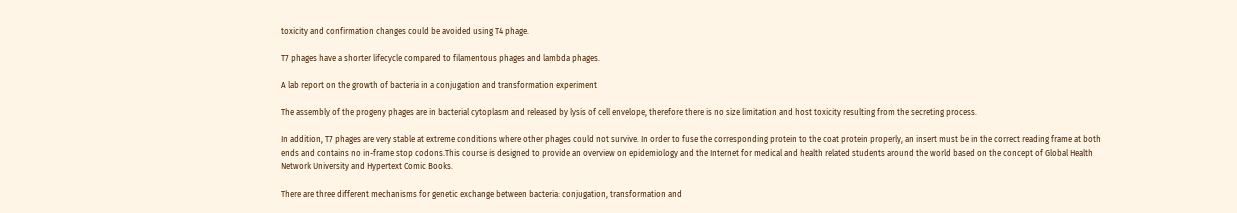toxicity and confirmation changes could be avoided using T4 phage.

T7 phages have a shorter lifecycle compared to filamentous phages and lambda phages.

A lab report on the growth of bacteria in a conjugation and transformation experiment

The assembly of the progeny phages are in bacterial cytoplasm and released by lysis of cell envelope, therefore there is no size limitation and host toxicity resulting from the secreting process.

In addition, T7 phages are very stable at extreme conditions where other phages could not survive. In order to fuse the corresponding protein to the coat protein properly, an insert must be in the correct reading frame at both ends and contains no in-frame stop codons.This course is designed to provide an overview on epidemiology and the Internet for medical and health related students around the world based on the concept of Global Health Network University and Hypertext Comic Books.

There are three different mechanisms for genetic exchange between bacteria: conjugation, transformation and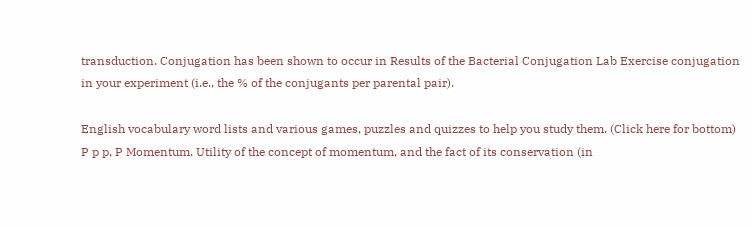transduction. Conjugation has been shown to occur in Results of the Bacterial Conjugation Lab Exercise conjugation in your experiment (i.e., the % of the conjugants per parental pair).

English vocabulary word lists and various games, puzzles and quizzes to help you study them. (Click here for bottom) P p p, P Momentum. Utility of the concept of momentum, and the fact of its conservation (in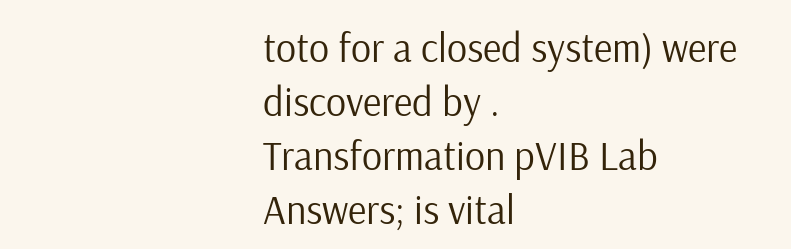toto for a closed system) were discovered by . Transformation pVIB Lab Answers; is vital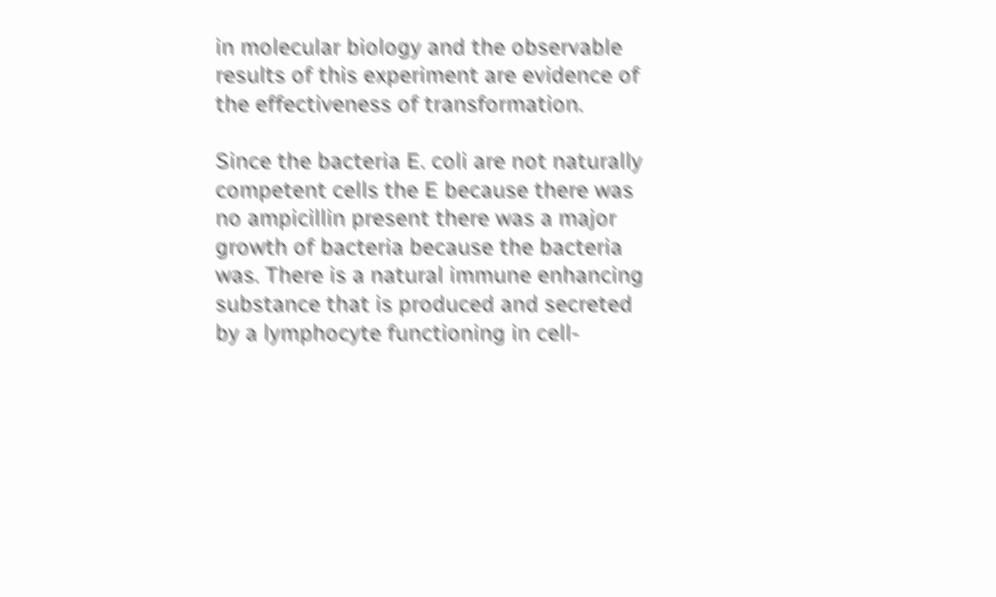in molecular biology and the observable results of this experiment are evidence of the effectiveness of transformation.

Since the bacteria E. coli are not naturally competent cells the E because there was no ampicillin present there was a major growth of bacteria because the bacteria was. There is a natural immune enhancing substance that is produced and secreted by a lymphocyte functioning in cell-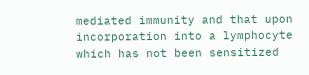mediated immunity and that upon incorporation into a lymphocyte which has not been sensitized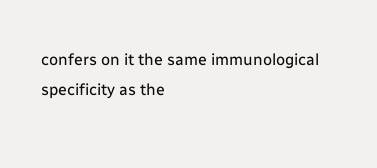confers on it the same immunological specificity as the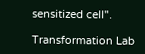sensitized cell".

Transformation Lab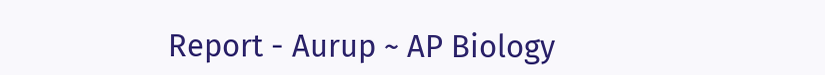Report - Aurup ~ AP Biology